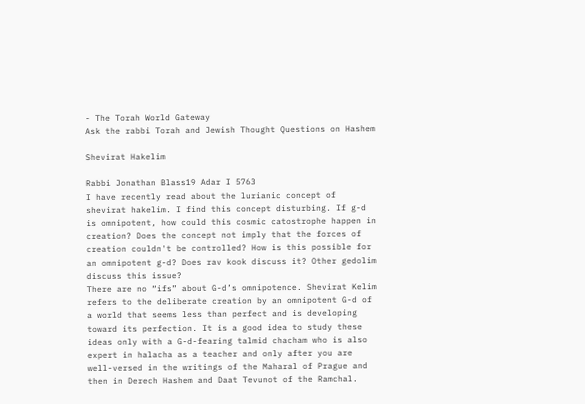- The Torah World Gateway
Ask the rabbi Torah and Jewish Thought Questions on Hashem

Shevirat Hakelim

Rabbi Jonathan Blass19 Adar I 5763
I have recently read about the lurianic concept of shevirat hakelim. I find this concept disturbing. If g-d is omnipotent, how could this cosmic catostrophe happen in creation? Does the concept not imply that the forces of creation couldn't be controlled? How is this possible for an omnipotent g-d? Does rav kook discuss it? Other gedolim discuss this issue?
There are no “ifs” about G-d’s omnipotence. Shevirat Kelim refers to the deliberate creation by an omnipotent G-d of a world that seems less than perfect and is developing toward its perfection. It is a good idea to study these ideas only with a G-d-fearing talmid chacham who is also expert in halacha as a teacher and only after you are well-versed in the writings of the Maharal of Prague and then in Derech Hashem and Daat Tevunot of the Ramchal.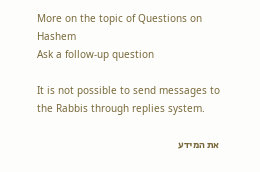More on the topic of Questions on Hashem
Ask a follow-up question

It is not possible to send messages to the Rabbis through replies system.

את המידע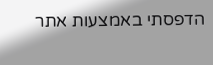הדפסתי באמצעות אתר